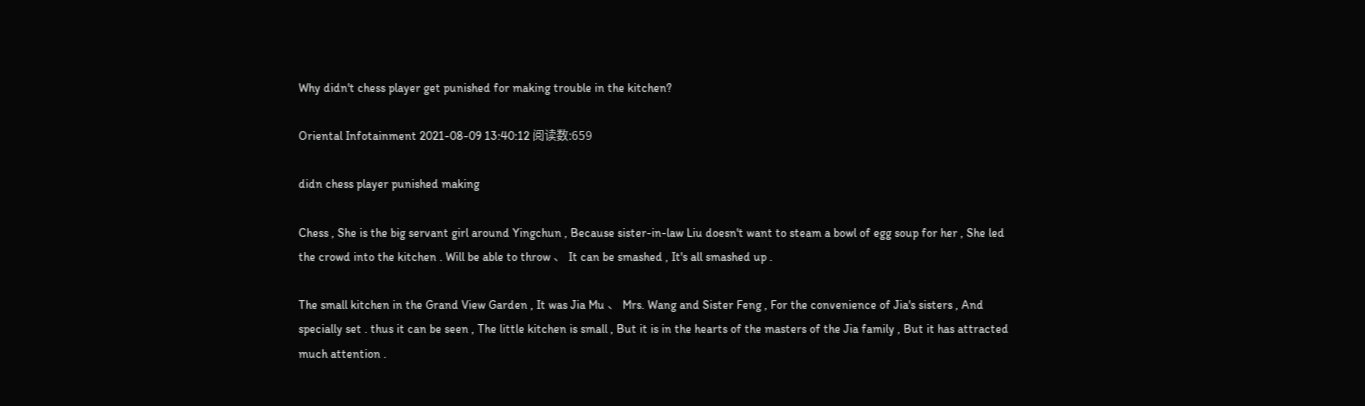Why didn't chess player get punished for making trouble in the kitchen?

Oriental Infotainment 2021-08-09 13:40:12 阅读数:659

didn chess player punished making

Chess , She is the big servant girl around Yingchun , Because sister-in-law Liu doesn't want to steam a bowl of egg soup for her , She led the crowd into the kitchen . Will be able to throw 、 It can be smashed , It's all smashed up .

The small kitchen in the Grand View Garden , It was Jia Mu 、 Mrs. Wang and Sister Feng , For the convenience of Jia's sisters , And specially set . thus it can be seen , The little kitchen is small , But it is in the hearts of the masters of the Jia family , But it has attracted much attention .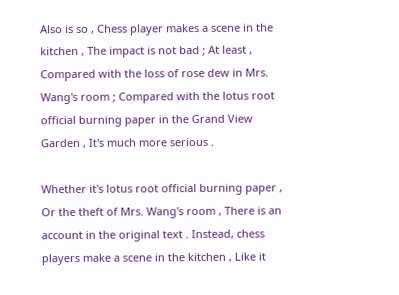Also is so , Chess player makes a scene in the kitchen , The impact is not bad ; At least , Compared with the loss of rose dew in Mrs. Wang's room ; Compared with the lotus root official burning paper in the Grand View Garden , It's much more serious .

Whether it's lotus root official burning paper , Or the theft of Mrs. Wang's room , There is an account in the original text . Instead, chess players make a scene in the kitchen , Like it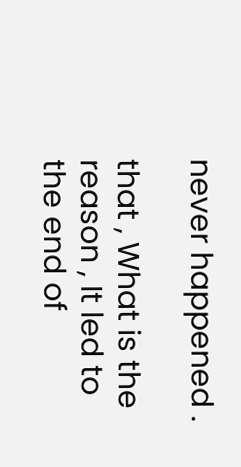never happened .

that , What is the reason , It led to the end of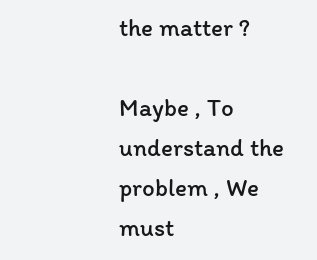the matter ?

Maybe , To understand the problem , We must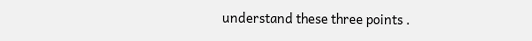understand these three points .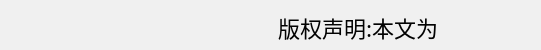版权声明:本文为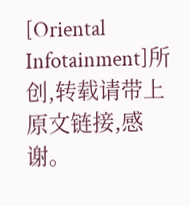[Oriental Infotainment]所创,转载请带上原文链接,感谢。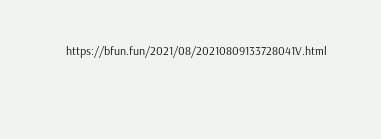https://bfun.fun/2021/08/20210809133728041V.html